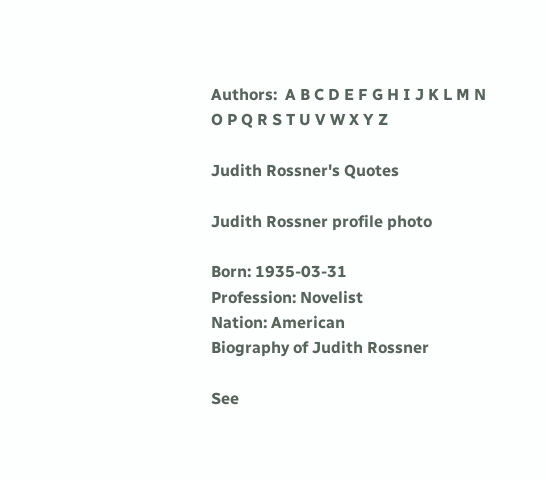Authors:  A B C D E F G H I J K L M N O P Q R S T U V W X Y Z

Judith Rossner's Quotes

Judith Rossner profile photo

Born: 1935-03-31
Profession: Novelist
Nation: American
Biography of Judith Rossner

See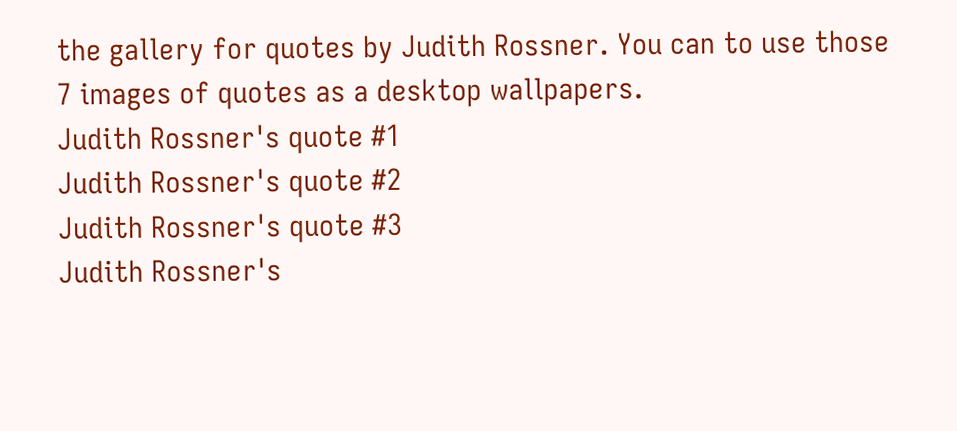the gallery for quotes by Judith Rossner. You can to use those 7 images of quotes as a desktop wallpapers.
Judith Rossner's quote #1
Judith Rossner's quote #2
Judith Rossner's quote #3
Judith Rossner's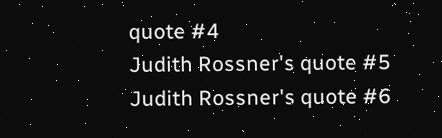quote #4
Judith Rossner's quote #5
Judith Rossner's quote #6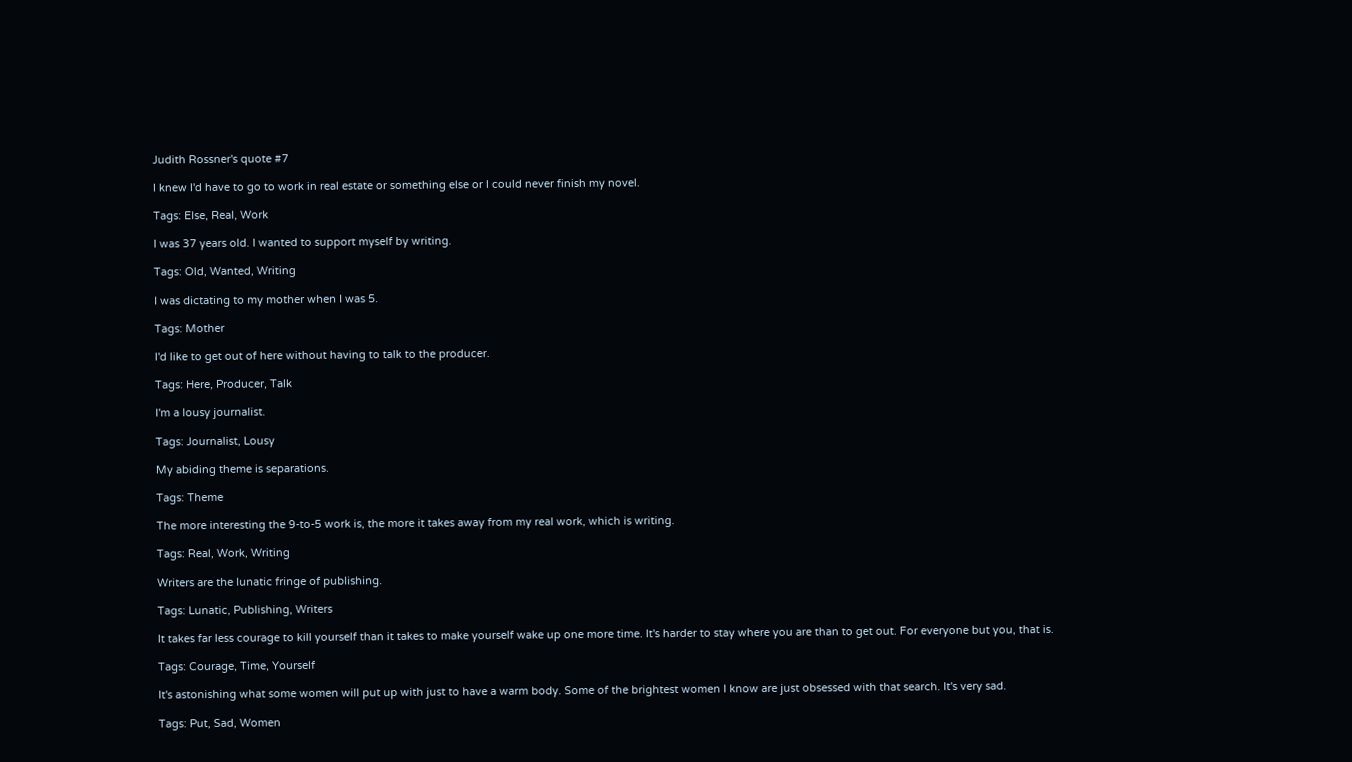Judith Rossner's quote #7

I knew I'd have to go to work in real estate or something else or I could never finish my novel.

Tags: Else, Real, Work

I was 37 years old. I wanted to support myself by writing.

Tags: Old, Wanted, Writing

I was dictating to my mother when I was 5.

Tags: Mother

I'd like to get out of here without having to talk to the producer.

Tags: Here, Producer, Talk

I'm a lousy journalist.

Tags: Journalist, Lousy

My abiding theme is separations.

Tags: Theme

The more interesting the 9-to-5 work is, the more it takes away from my real work, which is writing.

Tags: Real, Work, Writing

Writers are the lunatic fringe of publishing.

Tags: Lunatic, Publishing, Writers

It takes far less courage to kill yourself than it takes to make yourself wake up one more time. It's harder to stay where you are than to get out. For everyone but you, that is.

Tags: Courage, Time, Yourself

It's astonishing what some women will put up with just to have a warm body. Some of the brightest women I know are just obsessed with that search. It's very sad.

Tags: Put, Sad, Women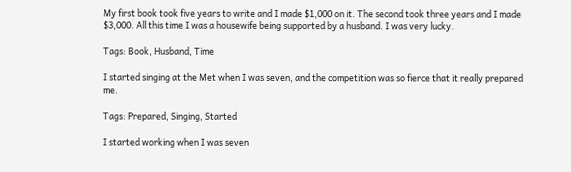My first book took five years to write and I made $1,000 on it. The second took three years and I made $3,000. All this time I was a housewife being supported by a husband. I was very lucky.

Tags: Book, Husband, Time

I started singing at the Met when I was seven, and the competition was so fierce that it really prepared me.

Tags: Prepared, Singing, Started

I started working when I was seven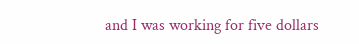and I was working for five dollars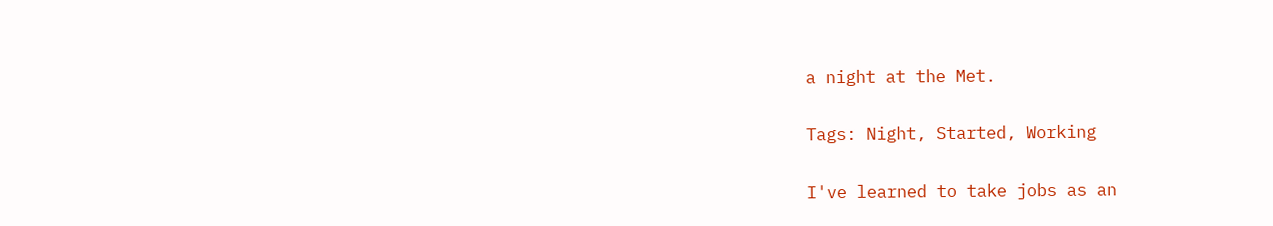a night at the Met.

Tags: Night, Started, Working

I've learned to take jobs as an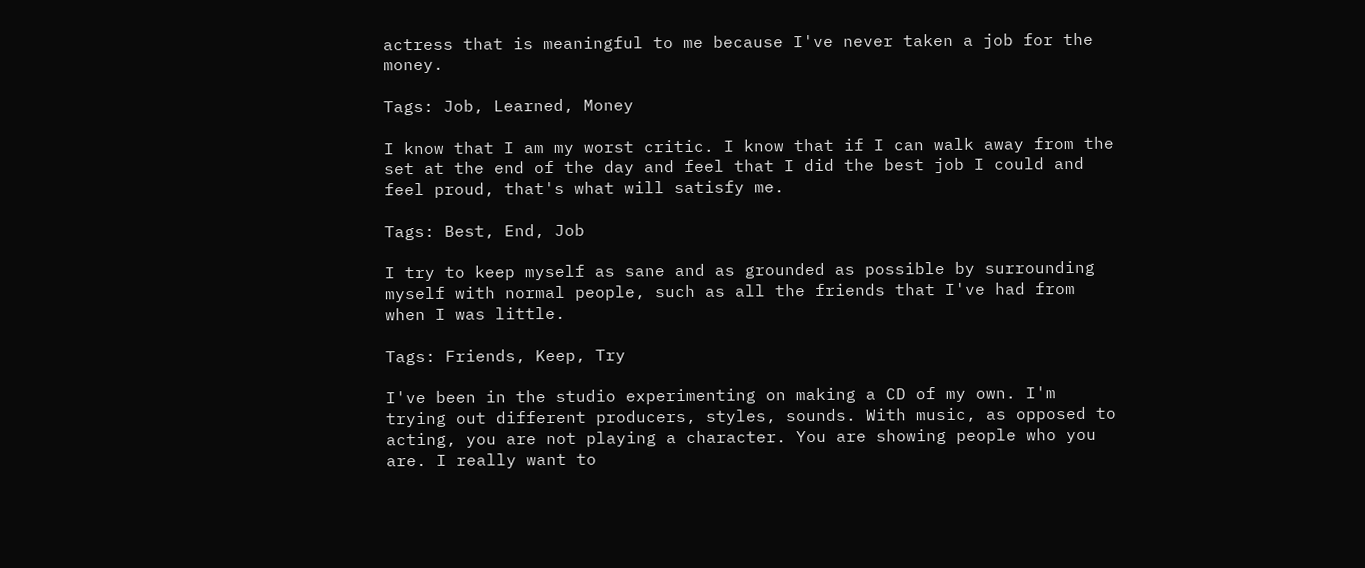actress that is meaningful to me because I've never taken a job for the money.

Tags: Job, Learned, Money

I know that I am my worst critic. I know that if I can walk away from the set at the end of the day and feel that I did the best job I could and feel proud, that's what will satisfy me.

Tags: Best, End, Job

I try to keep myself as sane and as grounded as possible by surrounding myself with normal people, such as all the friends that I've had from when I was little.

Tags: Friends, Keep, Try

I've been in the studio experimenting on making a CD of my own. I'm trying out different producers, styles, sounds. With music, as opposed to acting, you are not playing a character. You are showing people who you are. I really want to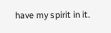have my spirit in it.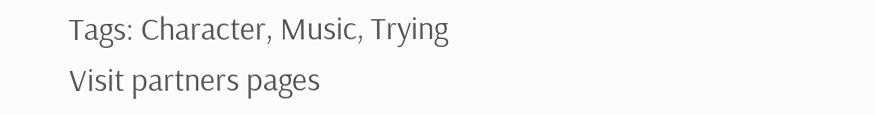Tags: Character, Music, Trying
Visit partners pages